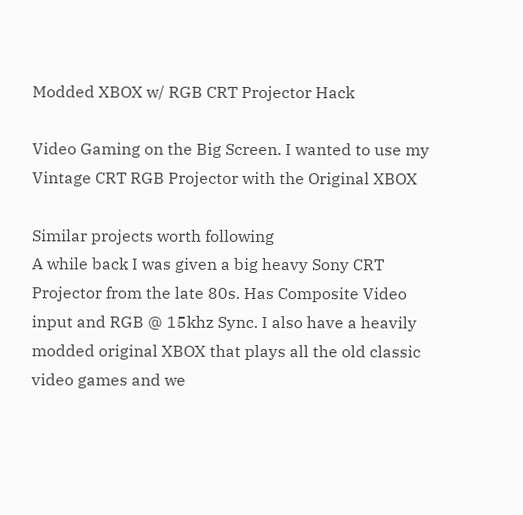Modded XBOX w/ RGB CRT Projector Hack

Video Gaming on the Big Screen. I wanted to use my Vintage CRT RGB Projector with the Original XBOX

Similar projects worth following
A while back I was given a big heavy Sony CRT Projector from the late 80s. Has Composite Video input and RGB @ 15khz Sync. I also have a heavily modded original XBOX that plays all the old classic video games and we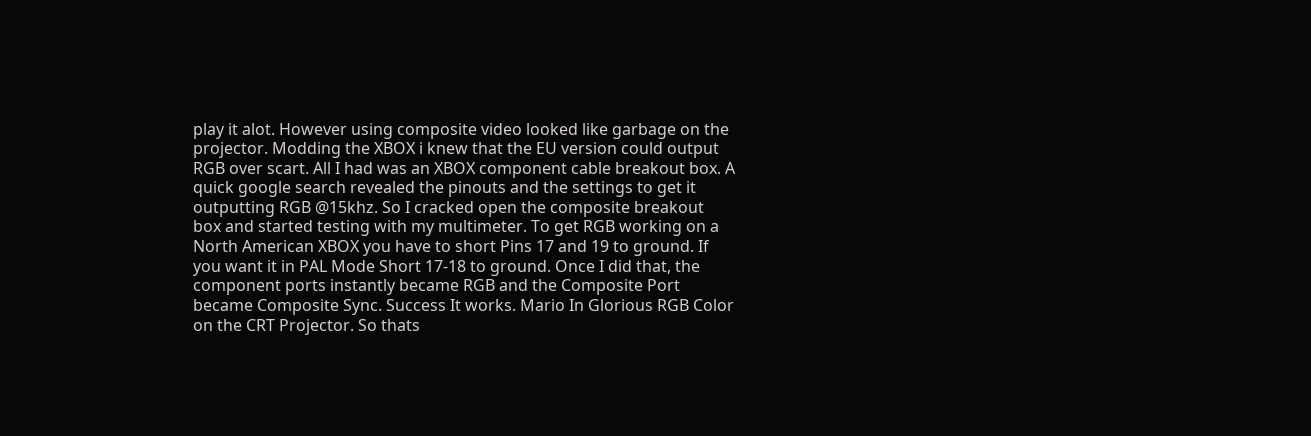play it alot. However using composite video looked like garbage on the projector. Modding the XBOX i knew that the EU version could output RGB over scart. All I had was an XBOX component cable breakout box. A quick google search revealed the pinouts and the settings to get it outputting RGB @15khz. So I cracked open the composite breakout box and started testing with my multimeter. To get RGB working on a North American XBOX you have to short Pins 17 and 19 to ground. If you want it in PAL Mode Short 17-18 to ground. Once I did that, the component ports instantly became RGB and the Composite Port became Composite Sync. Success It works. Mario In Glorious RGB Color on the CRT Projector. So thats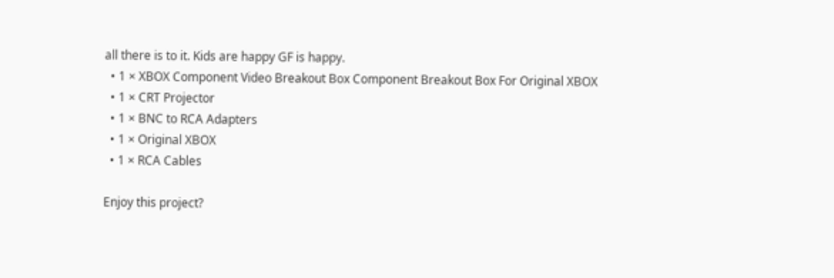all there is to it. Kids are happy GF is happy.
  • 1 × XBOX Component Video Breakout Box Component Breakout Box For Original XBOX
  • 1 × CRT Projector
  • 1 × BNC to RCA Adapters
  • 1 × Original XBOX
  • 1 × RCA Cables

Enjoy this project?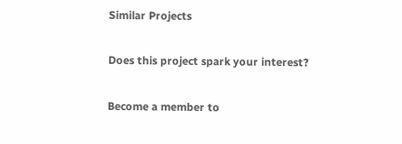Similar Projects

Does this project spark your interest?

Become a member to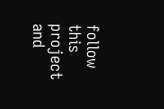follow this project and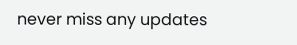never miss any updates